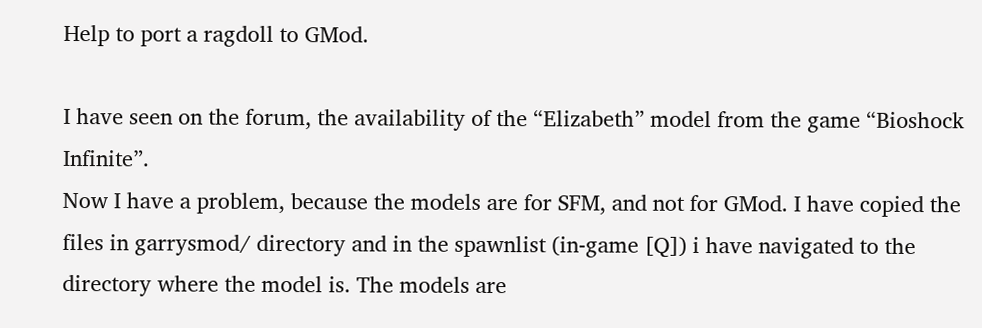Help to port a ragdoll to GMod.

I have seen on the forum, the availability of the “Elizabeth” model from the game “Bioshock Infinite”.
Now I have a problem, because the models are for SFM, and not for GMod. I have copied the files in garrysmod/ directory and in the spawnlist (in-game [Q]) i have navigated to the directory where the model is. The models are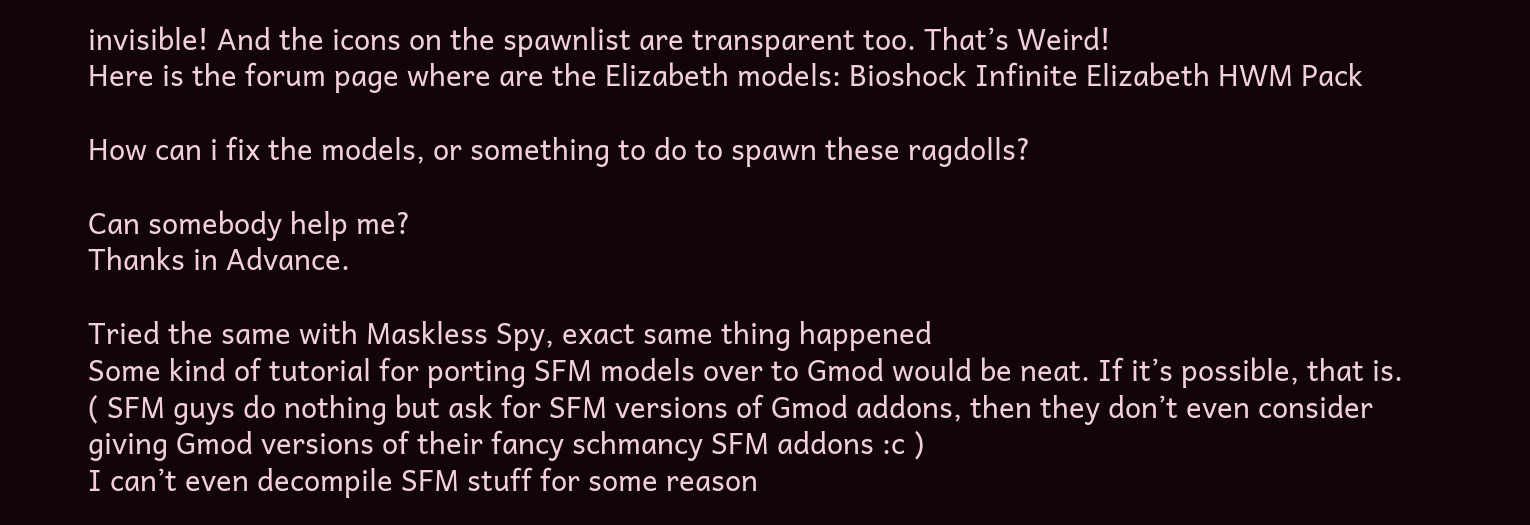invisible! And the icons on the spawnlist are transparent too. That’s Weird!
Here is the forum page where are the Elizabeth models: Bioshock Infinite Elizabeth HWM Pack

How can i fix the models, or something to do to spawn these ragdolls?

Can somebody help me?
Thanks in Advance.

Tried the same with Maskless Spy, exact same thing happened
Some kind of tutorial for porting SFM models over to Gmod would be neat. If it’s possible, that is.
( SFM guys do nothing but ask for SFM versions of Gmod addons, then they don’t even consider giving Gmod versions of their fancy schmancy SFM addons :c )
I can’t even decompile SFM stuff for some reason